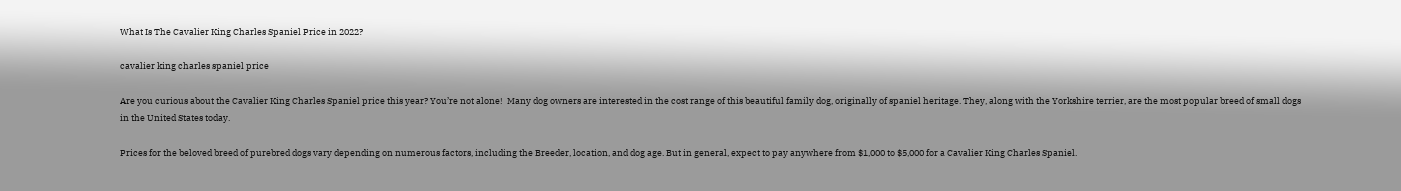What Is The Cavalier King Charles Spaniel Price in 2022?

cavalier king charles spaniel price

Are you curious about the Cavalier King Charles Spaniel price this year? You’re not alone!  Many dog owners are interested in the cost range of this beautiful family dog, originally of spaniel heritage. They, along with the Yorkshire terrier, are the most popular breed of small dogs in the United States today.

Prices for the beloved breed of purebred dogs vary depending on numerous factors, including the Breeder, location, and dog age. But in general, expect to pay anywhere from $1,000 to $5,000 for a Cavalier King Charles Spaniel.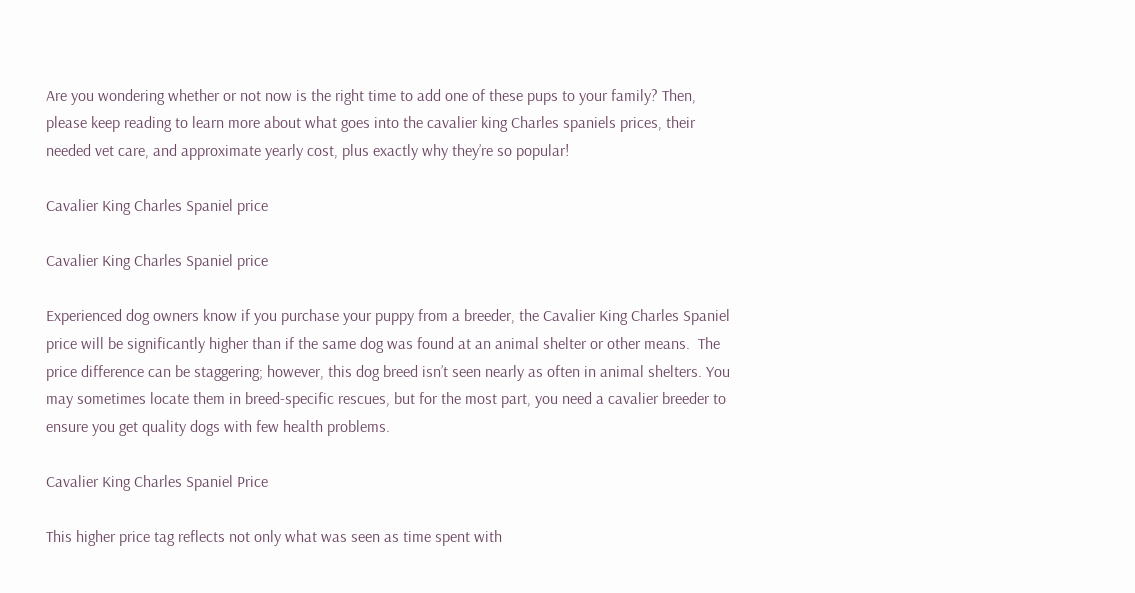Are you wondering whether or not now is the right time to add one of these pups to your family? Then, please keep reading to learn more about what goes into the cavalier king Charles spaniels prices, their needed vet care, and approximate yearly cost, plus exactly why they’re so popular!

Cavalier King Charles Spaniel price

Cavalier King Charles Spaniel price

Experienced dog owners know if you purchase your puppy from a breeder, the Cavalier King Charles Spaniel price will be significantly higher than if the same dog was found at an animal shelter or other means.  The price difference can be staggering; however, this dog breed isn’t seen nearly as often in animal shelters. You may sometimes locate them in breed-specific rescues, but for the most part, you need a cavalier breeder to ensure you get quality dogs with few health problems.

Cavalier King Charles Spaniel Price

This higher price tag reflects not only what was seen as time spent with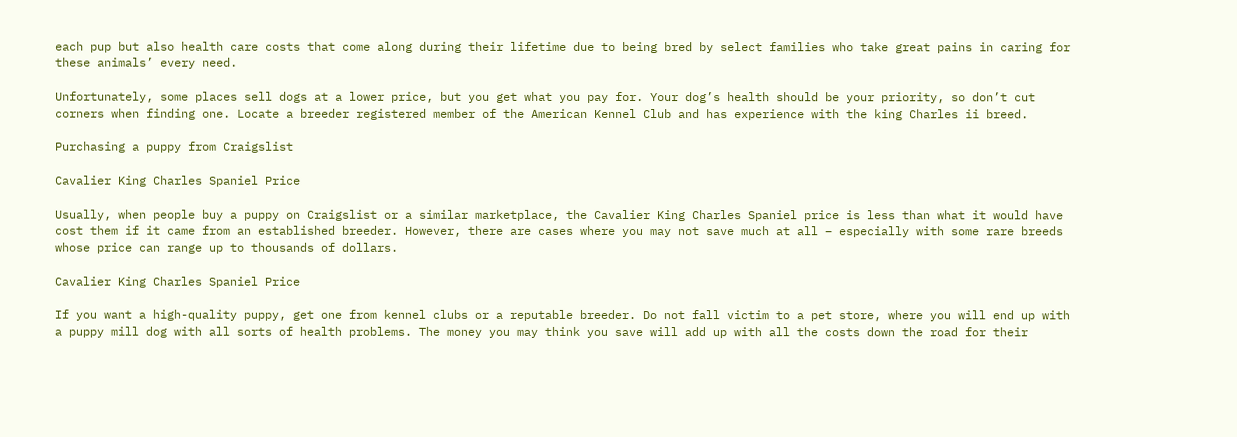each pup but also health care costs that come along during their lifetime due to being bred by select families who take great pains in caring for these animals’ every need.

Unfortunately, some places sell dogs at a lower price, but you get what you pay for. Your dog’s health should be your priority, so don’t cut corners when finding one. Locate a breeder registered member of the American Kennel Club and has experience with the king Charles ii breed.

Purchasing a puppy from Craigslist

Cavalier King Charles Spaniel Price

Usually, when people buy a puppy on Craigslist or a similar marketplace, the Cavalier King Charles Spaniel price is less than what it would have cost them if it came from an established breeder. However, there are cases where you may not save much at all – especially with some rare breeds whose price can range up to thousands of dollars.

Cavalier King Charles Spaniel Price

If you want a high-quality puppy, get one from kennel clubs or a reputable breeder. Do not fall victim to a pet store, where you will end up with a puppy mill dog with all sorts of health problems. The money you may think you save will add up with all the costs down the road for their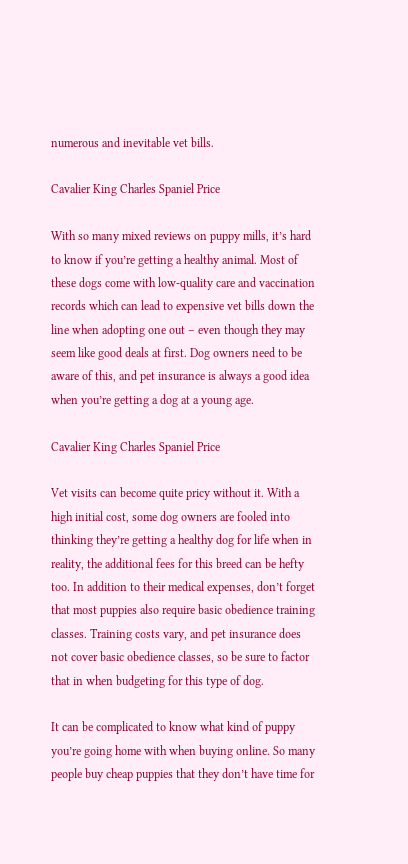numerous and inevitable vet bills.

Cavalier King Charles Spaniel Price

With so many mixed reviews on puppy mills, it’s hard to know if you’re getting a healthy animal. Most of these dogs come with low-quality care and vaccination records which can lead to expensive vet bills down the line when adopting one out – even though they may seem like good deals at first. Dog owners need to be aware of this, and pet insurance is always a good idea when you’re getting a dog at a young age.

Cavalier King Charles Spaniel Price

Vet visits can become quite pricy without it. With a high initial cost, some dog owners are fooled into thinking they’re getting a healthy dog for life when in reality, the additional fees for this breed can be hefty too. In addition to their medical expenses, don’t forget that most puppies also require basic obedience training classes. Training costs vary, and pet insurance does not cover basic obedience classes, so be sure to factor that in when budgeting for this type of dog.

It can be complicated to know what kind of puppy you’re going home with when buying online. So many people buy cheap puppies that they don’t have time for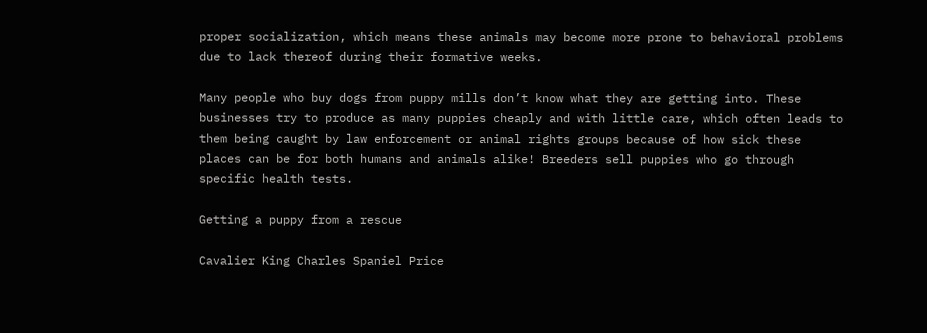proper socialization, which means these animals may become more prone to behavioral problems due to lack thereof during their formative weeks.

Many people who buy dogs from puppy mills don’t know what they are getting into. These businesses try to produce as many puppies cheaply and with little care, which often leads to them being caught by law enforcement or animal rights groups because of how sick these places can be for both humans and animals alike! Breeders sell puppies who go through specific health tests.

Getting a puppy from a rescue

Cavalier King Charles Spaniel Price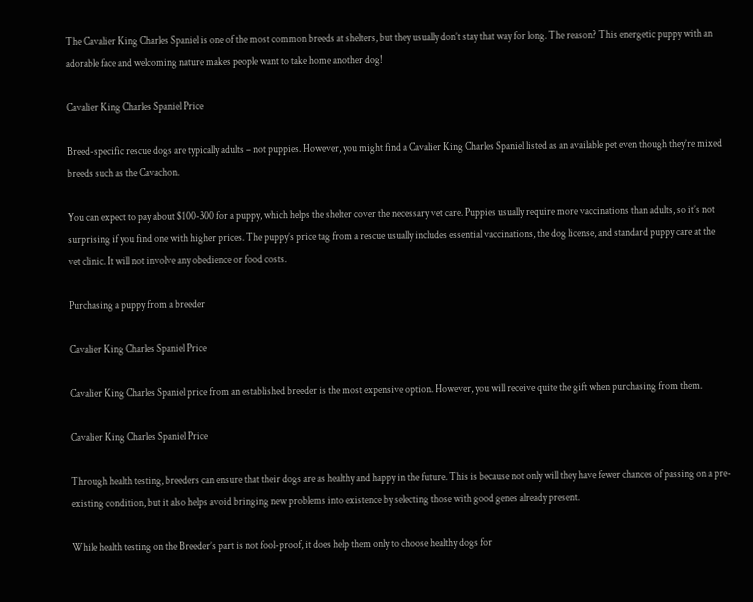The Cavalier King Charles Spaniel is one of the most common breeds at shelters, but they usually don’t stay that way for long. The reason? This energetic puppy with an adorable face and welcoming nature makes people want to take home another dog!

Cavalier King Charles Spaniel Price

Breed-specific rescue dogs are typically adults – not puppies. However, you might find a Cavalier King Charles Spaniel listed as an available pet even though they’re mixed breeds such as the Cavachon.

You can expect to pay about $100-300 for a puppy, which helps the shelter cover the necessary vet care. Puppies usually require more vaccinations than adults, so it’s not surprising if you find one with higher prices. The puppy’s price tag from a rescue usually includes essential vaccinations, the dog license, and standard puppy care at the vet clinic. It will not involve any obedience or food costs.

Purchasing a puppy from a breeder

Cavalier King Charles Spaniel Price

Cavalier King Charles Spaniel price from an established breeder is the most expensive option. However, you will receive quite the gift when purchasing from them.

Cavalier King Charles Spaniel Price

Through health testing, breeders can ensure that their dogs are as healthy and happy in the future. This is because not only will they have fewer chances of passing on a pre-existing condition, but it also helps avoid bringing new problems into existence by selecting those with good genes already present.

While health testing on the Breeder’s part is not fool-proof, it does help them only to choose healthy dogs for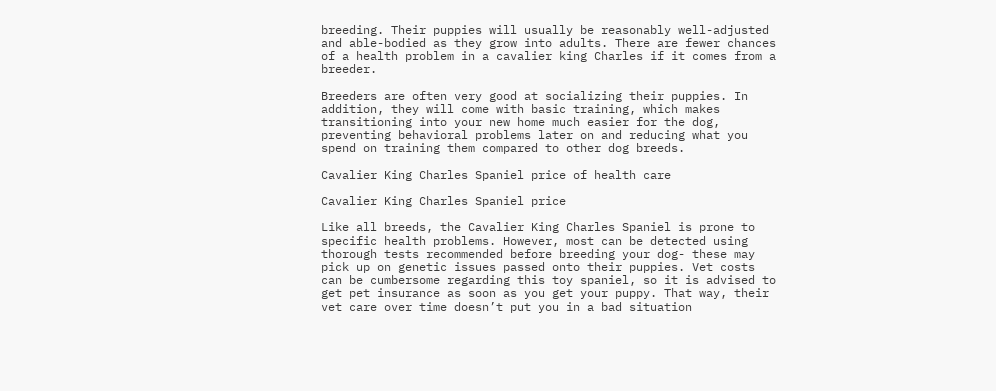breeding. Their puppies will usually be reasonably well-adjusted and able-bodied as they grow into adults. There are fewer chances of a health problem in a cavalier king Charles if it comes from a breeder.

Breeders are often very good at socializing their puppies. In addition, they will come with basic training, which makes transitioning into your new home much easier for the dog, preventing behavioral problems later on and reducing what you spend on training them compared to other dog breeds.

Cavalier King Charles Spaniel price of health care

Cavalier King Charles Spaniel price

Like all breeds, the Cavalier King Charles Spaniel is prone to specific health problems. However, most can be detected using thorough tests recommended before breeding your dog- these may pick up on genetic issues passed onto their puppies. Vet costs can be cumbersome regarding this toy spaniel, so it is advised to get pet insurance as soon as you get your puppy. That way, their vet care over time doesn’t put you in a bad situation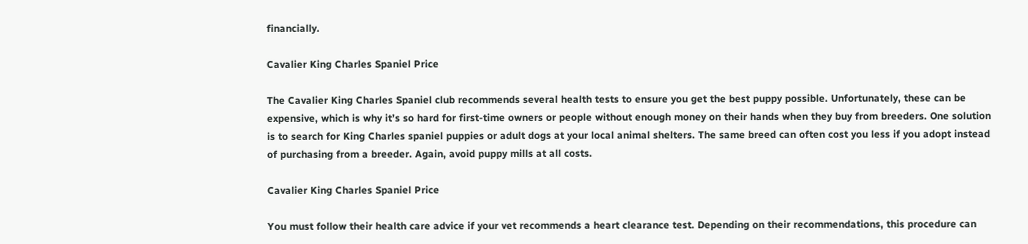financially.

Cavalier King Charles Spaniel Price

The Cavalier King Charles Spaniel club recommends several health tests to ensure you get the best puppy possible. Unfortunately, these can be expensive, which is why it’s so hard for first-time owners or people without enough money on their hands when they buy from breeders. One solution is to search for King Charles spaniel puppies or adult dogs at your local animal shelters. The same breed can often cost you less if you adopt instead of purchasing from a breeder. Again, avoid puppy mills at all costs.

Cavalier King Charles Spaniel Price

You must follow their health care advice if your vet recommends a heart clearance test. Depending on their recommendations, this procedure can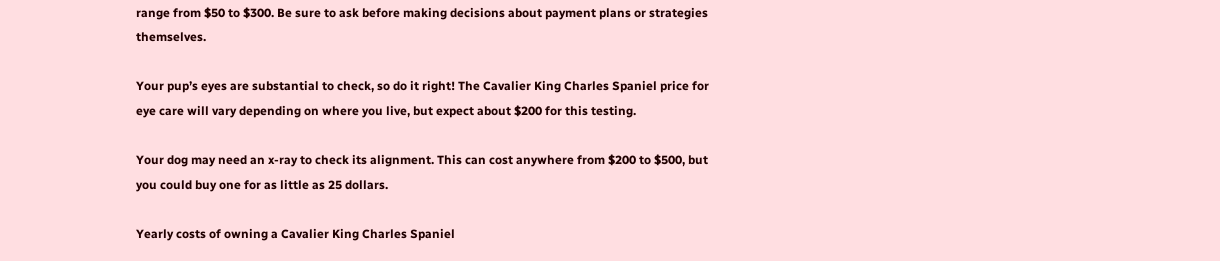range from $50 to $300. Be sure to ask before making decisions about payment plans or strategies themselves.

Your pup’s eyes are substantial to check, so do it right! The Cavalier King Charles Spaniel price for eye care will vary depending on where you live, but expect about $200 for this testing.

Your dog may need an x-ray to check its alignment. This can cost anywhere from $200 to $500, but you could buy one for as little as 25 dollars.

Yearly costs of owning a Cavalier King Charles Spaniel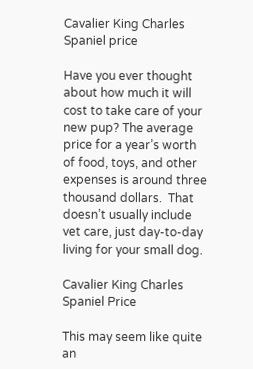Cavalier King Charles Spaniel price

Have you ever thought about how much it will cost to take care of your new pup? The average price for a year’s worth of food, toys, and other expenses is around three thousand dollars.  That doesn’t usually include vet care, just day-to-day living for your small dog.

Cavalier King Charles Spaniel Price

This may seem like quite an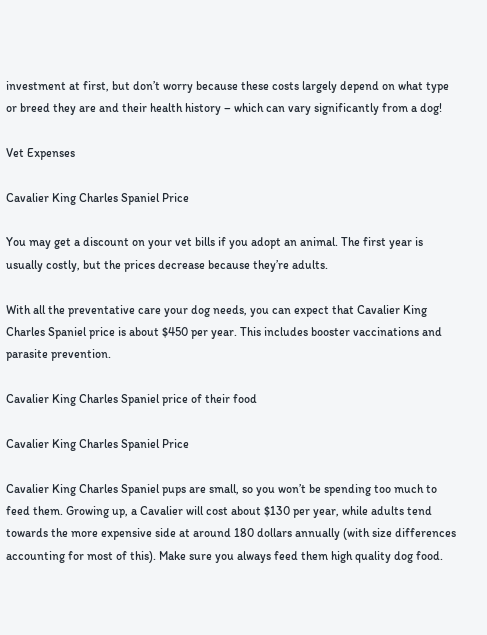investment at first, but don’t worry because these costs largely depend on what type or breed they are and their health history – which can vary significantly from a dog!

Vet Expenses

Cavalier King Charles Spaniel Price

You may get a discount on your vet bills if you adopt an animal. The first year is usually costly, but the prices decrease because they’re adults.

With all the preventative care your dog needs, you can expect that Cavalier King Charles Spaniel price is about $450 per year. This includes booster vaccinations and parasite prevention.

Cavalier King Charles Spaniel price of their food

Cavalier King Charles Spaniel Price

Cavalier King Charles Spaniel pups are small, so you won’t be spending too much to feed them. Growing up, a Cavalier will cost about $130 per year, while adults tend towards the more expensive side at around 180 dollars annually (with size differences accounting for most of this). Make sure you always feed them high quality dog food.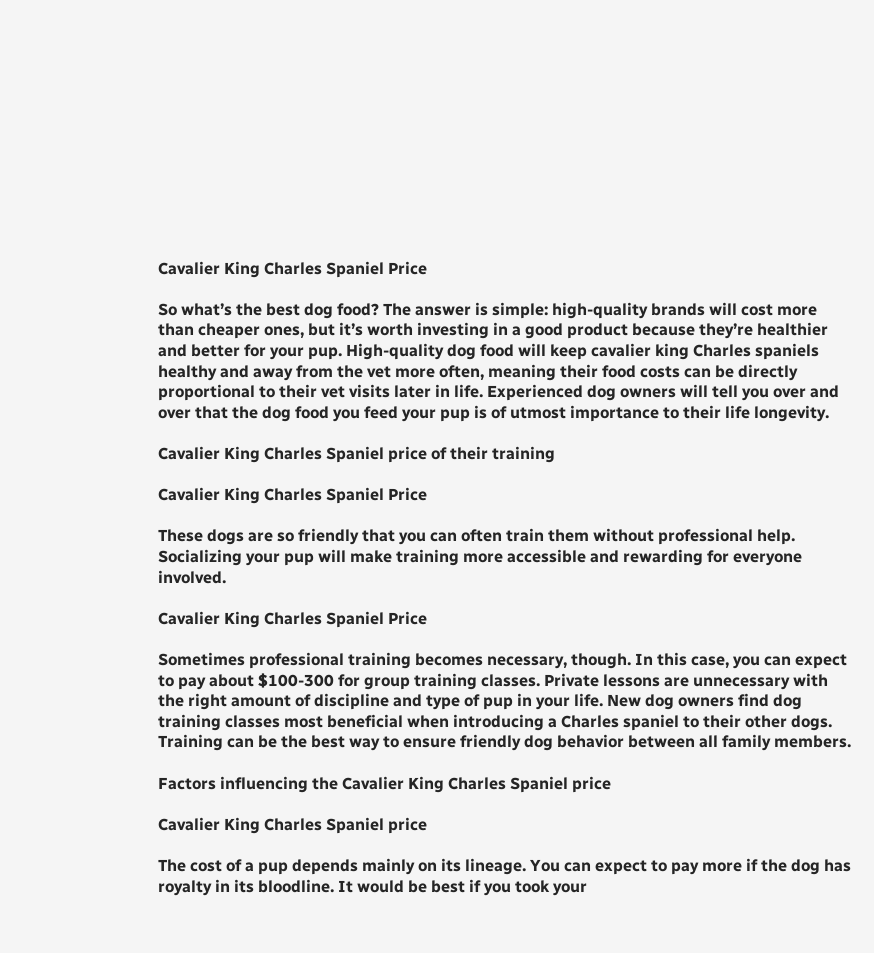Cavalier King Charles Spaniel Price

So what’s the best dog food? The answer is simple: high-quality brands will cost more than cheaper ones, but it’s worth investing in a good product because they’re healthier and better for your pup. High-quality dog food will keep cavalier king Charles spaniels healthy and away from the vet more often, meaning their food costs can be directly proportional to their vet visits later in life. Experienced dog owners will tell you over and over that the dog food you feed your pup is of utmost importance to their life longevity.

Cavalier King Charles Spaniel price of their training

Cavalier King Charles Spaniel Price

These dogs are so friendly that you can often train them without professional help. Socializing your pup will make training more accessible and rewarding for everyone involved.

Cavalier King Charles Spaniel Price

Sometimes professional training becomes necessary, though. In this case, you can expect to pay about $100-300 for group training classes. Private lessons are unnecessary with the right amount of discipline and type of pup in your life. New dog owners find dog training classes most beneficial when introducing a Charles spaniel to their other dogs. Training can be the best way to ensure friendly dog behavior between all family members.

Factors influencing the Cavalier King Charles Spaniel price

Cavalier King Charles Spaniel price

The cost of a pup depends mainly on its lineage. You can expect to pay more if the dog has royalty in its bloodline. It would be best if you took your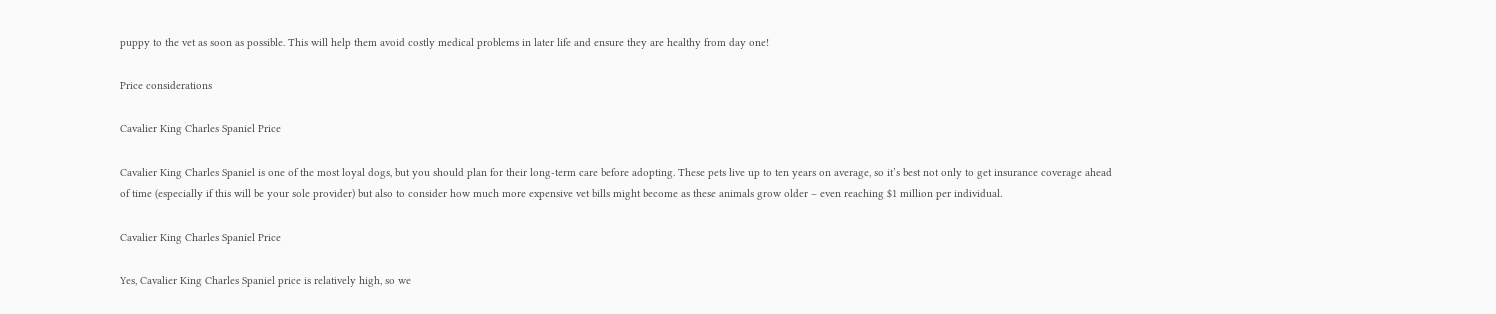puppy to the vet as soon as possible. This will help them avoid costly medical problems in later life and ensure they are healthy from day one!

Price considerations

Cavalier King Charles Spaniel Price

Cavalier King Charles Spaniel is one of the most loyal dogs, but you should plan for their long-term care before adopting. These pets live up to ten years on average, so it’s best not only to get insurance coverage ahead of time (especially if this will be your sole provider) but also to consider how much more expensive vet bills might become as these animals grow older – even reaching $1 million per individual.

Cavalier King Charles Spaniel Price

Yes, Cavalier King Charles Spaniel price is relatively high, so we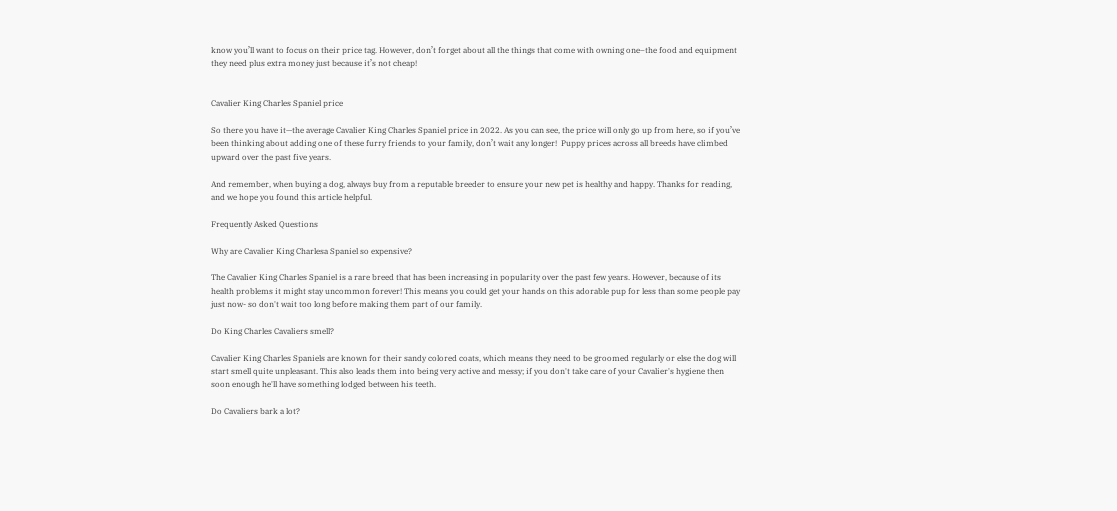know you’ll want to focus on their price tag. However, don’t forget about all the things that come with owning one–the food and equipment they need plus extra money just because it’s not cheap!


Cavalier King Charles Spaniel price

So there you have it—the average Cavalier King Charles Spaniel price in 2022. As you can see, the price will only go up from here, so if you’ve been thinking about adding one of these furry friends to your family, don’t wait any longer!  Puppy prices across all breeds have climbed upward over the past five years.

And remember, when buying a dog, always buy from a reputable breeder to ensure your new pet is healthy and happy. Thanks for reading, and we hope you found this article helpful.

Frequently Asked Questions

Why are Cavalier King Charlesa Spaniel so expensive?

The Cavalier King Charles Spaniel is a rare breed that has been increasing in popularity over the past few years. However, because of its health problems it might stay uncommon forever! This means you could get your hands on this adorable pup for less than some people pay just now- so don't wait too long before making them part of our family.

Do King Charles Cavaliers smell?

Cavalier King Charles Spaniels are known for their sandy colored coats, which means they need to be groomed regularly or else the dog will start smell quite unpleasant. This also leads them into being very active and messy; if you don't take care of your Cavalier's hygiene then soon enough he'll have something lodged between his teeth.

Do Cavaliers bark a lot?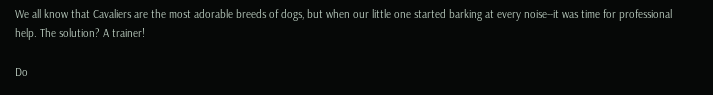We all know that Cavaliers are the most adorable breeds of dogs, but when our little one started barking at every noise--it was time for professional help. The solution? A trainer!

Do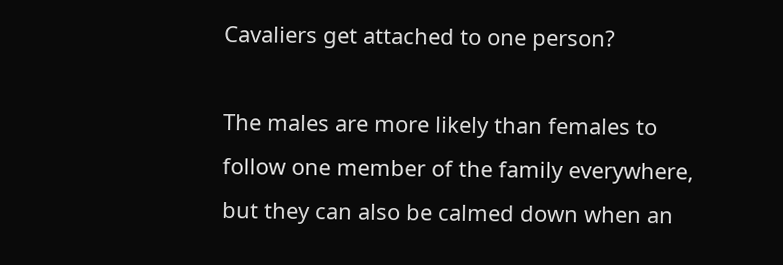Cavaliers get attached to one person?

The males are more likely than females to follow one member of the family everywhere, but they can also be calmed down when an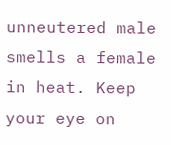unneutered male smells a female in heat. Keep your eye on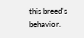this breed's behavior.